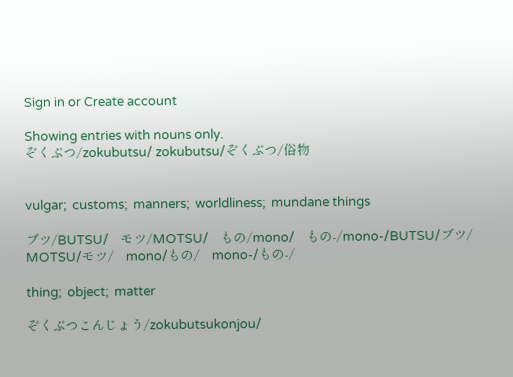Sign in or Create account

Showing entries with nouns only.
ぞくぶつ/zokubutsu/ zokubutsu/ぞくぶつ/俗物


vulgar;  customs;  manners;  worldliness;  mundane things

ブツ/BUTSU/    モツ/MOTSU/    もの/mono/    もの-/mono-/BUTSU/ブツ/    MOTSU/モツ/    mono/もの/    mono-/もの-/

thing;  object;  matter

ぞくぶつこんじょう/zokubutsukonjou/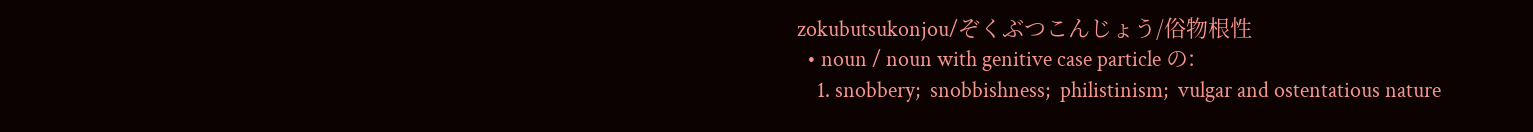zokubutsukonjou/ぞくぶつこんじょう/俗物根性
  • noun / noun with genitive case particle の:
    1. snobbery;  snobbishness;  philistinism;  vulgar and ostentatious nature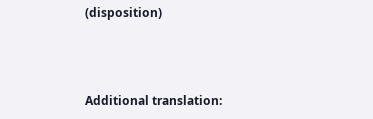(disposition)



Additional translation: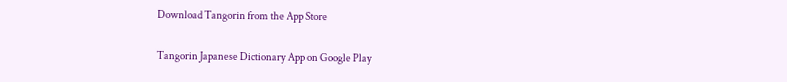Download Tangorin from the App Store

Tangorin Japanese Dictionary App on Google Play